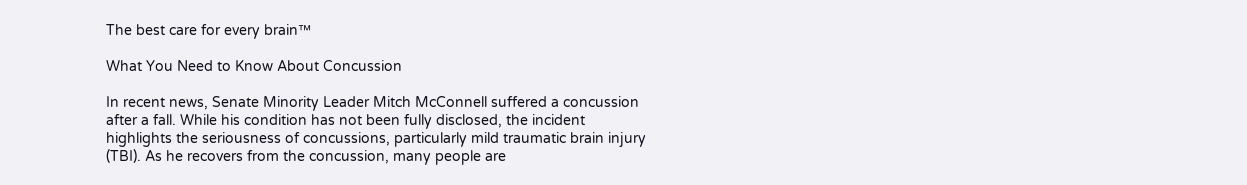The best care for every brain™

What You Need to Know About Concussion

In recent news, Senate Minority Leader Mitch McConnell suffered a concussion after a fall. While his condition has not been fully disclosed, the incident highlights the seriousness of concussions, particularly mild traumatic brain injury (TBI). As he recovers from the concussion, many people are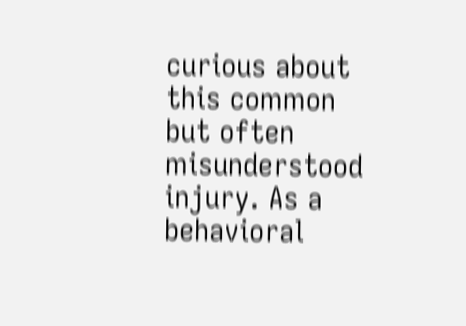curious about this common but often misunderstood injury. As a behavioral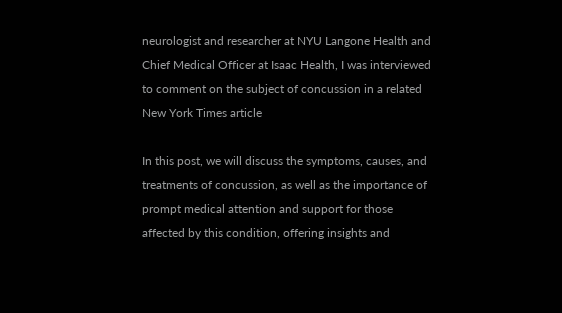neurologist and researcher at NYU Langone Health and Chief Medical Officer at Isaac Health, I was interviewed to comment on the subject of concussion in a related New York Times article

In this post, we will discuss the symptoms, causes, and treatments of concussion, as well as the importance of prompt medical attention and support for those affected by this condition, offering insights and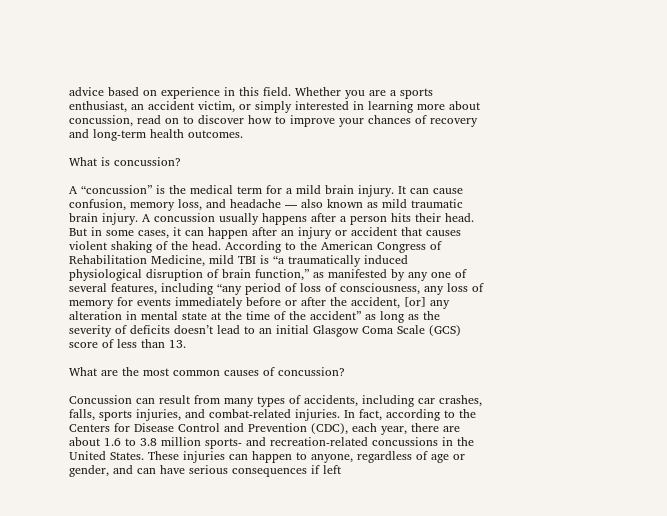advice based on experience in this field. Whether you are a sports enthusiast, an accident victim, or simply interested in learning more about concussion, read on to discover how to improve your chances of recovery and long-term health outcomes.

What is concussion?

A “concussion” is the medical term for a mild brain injury. It can cause confusion, memory loss, and headache — also known as mild traumatic brain injury. A concussion usually happens after a person hits their head. But in some cases, it can happen after an injury or accident that causes violent shaking of the head. According to the American Congress of Rehabilitation Medicine, mild TBI is “a traumatically induced physiological disruption of brain function,” as manifested by any one of several features, including “any period of loss of consciousness, any loss of memory for events immediately before or after the accident, [or] any alteration in mental state at the time of the accident” as long as the severity of deficits doesn’t lead to an initial Glasgow Coma Scale (GCS) score of less than 13.

What are the most common causes of concussion?

Concussion can result from many types of accidents, including car crashes, falls, sports injuries, and combat-related injuries. In fact, according to the Centers for Disease Control and Prevention (CDC), each year, there are about 1.6 to 3.8 million sports- and recreation-related concussions in the United States. These injuries can happen to anyone, regardless of age or gender, and can have serious consequences if left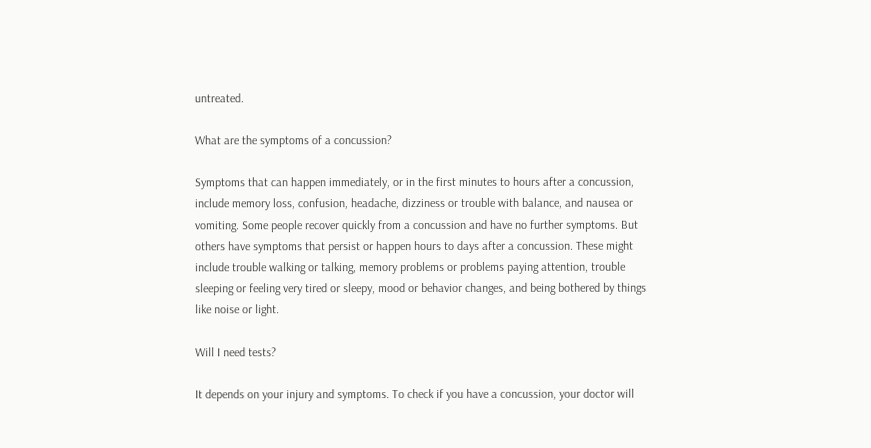untreated.

What are the symptoms of a concussion?

Symptoms that can happen immediately, or in the first minutes to hours after a concussion, include memory loss, confusion, headache, dizziness or trouble with balance, and nausea or vomiting. Some people recover quickly from a concussion and have no further symptoms. But others have symptoms that persist or happen hours to days after a concussion. These might include trouble walking or talking, memory problems or problems paying attention, trouble sleeping or feeling very tired or sleepy, mood or behavior changes, and being bothered by things like noise or light.

Will I need tests?

It depends on your injury and symptoms. To check if you have a concussion, your doctor will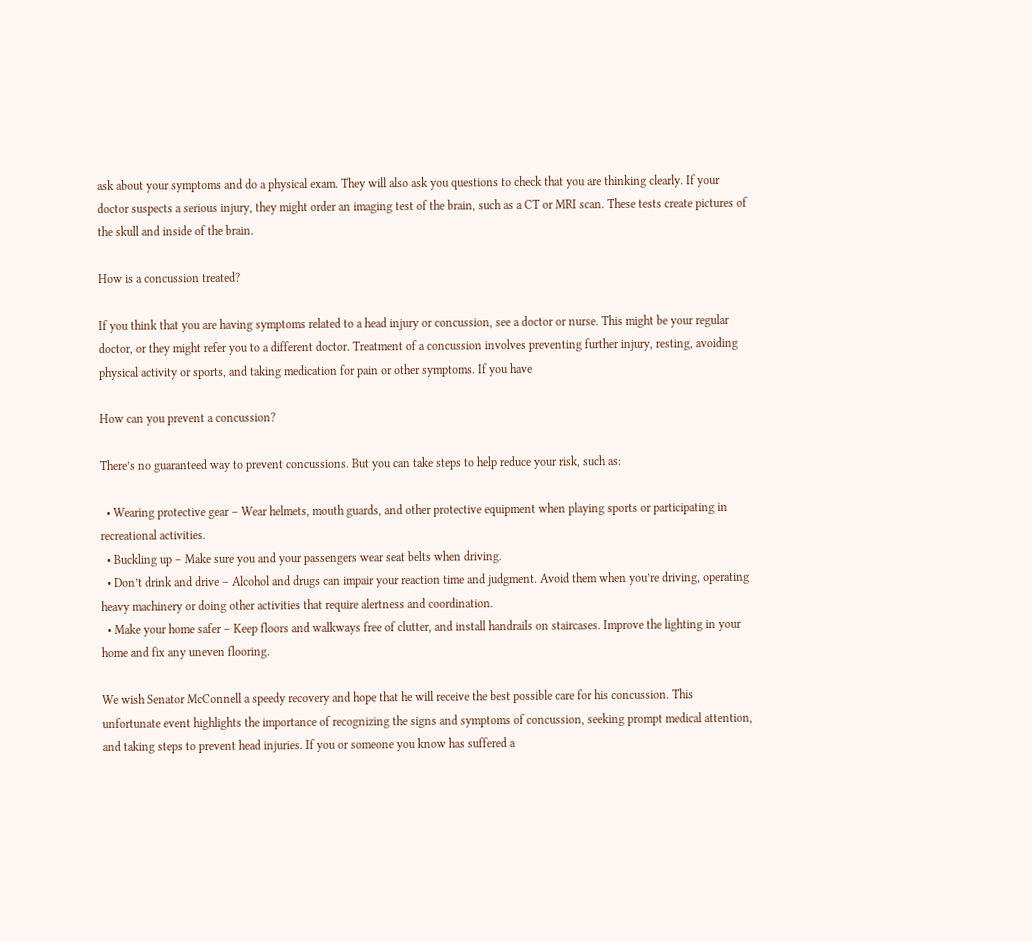ask about your symptoms and do a physical exam. They will also ask you questions to check that you are thinking clearly. If your doctor suspects a serious injury, they might order an imaging test of the brain, such as a CT or MRI scan. These tests create pictures of the skull and inside of the brain.

How is a concussion treated?

If you think that you are having symptoms related to a head injury or concussion, see a doctor or nurse. This might be your regular doctor, or they might refer you to a different doctor. Treatment of a concussion involves preventing further injury, resting, avoiding physical activity or sports, and taking medication for pain or other symptoms. If you have

How can you prevent a concussion?

There’s no guaranteed way to prevent concussions. But you can take steps to help reduce your risk, such as:

  • Wearing protective gear – Wear helmets, mouth guards, and other protective equipment when playing sports or participating in recreational activities.
  • Buckling up – Make sure you and your passengers wear seat belts when driving.
  • Don’t drink and drive – Alcohol and drugs can impair your reaction time and judgment. Avoid them when you’re driving, operating heavy machinery or doing other activities that require alertness and coordination.
  • Make your home safer – Keep floors and walkways free of clutter, and install handrails on staircases. Improve the lighting in your home and fix any uneven flooring.

We wish Senator McConnell a speedy recovery and hope that he will receive the best possible care for his concussion. This unfortunate event highlights the importance of recognizing the signs and symptoms of concussion, seeking prompt medical attention, and taking steps to prevent head injuries. If you or someone you know has suffered a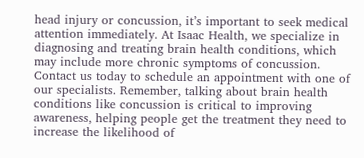head injury or concussion, it’s important to seek medical attention immediately. At Isaac Health, we specialize in diagnosing and treating brain health conditions, which may include more chronic symptoms of concussion. Contact us today to schedule an appointment with one of our specialists. Remember, talking about brain health conditions like concussion is critical to improving awareness, helping people get the treatment they need to increase the likelihood of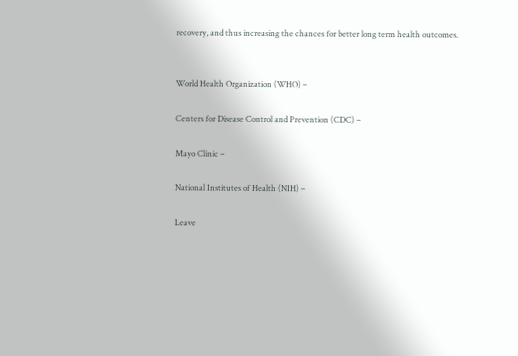recovery, and thus increasing the chances for better long term health outcomes.


World Health Organization (WHO) –

Centers for Disease Control and Prevention (CDC) –

Mayo Clinic –

National Institutes of Health (NIH) –

Leave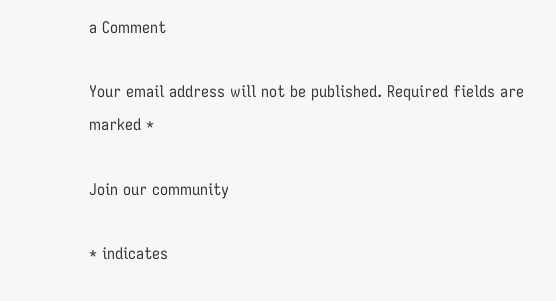a Comment

Your email address will not be published. Required fields are marked *

Join our community

* indicates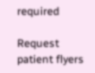required

Request patient flyers